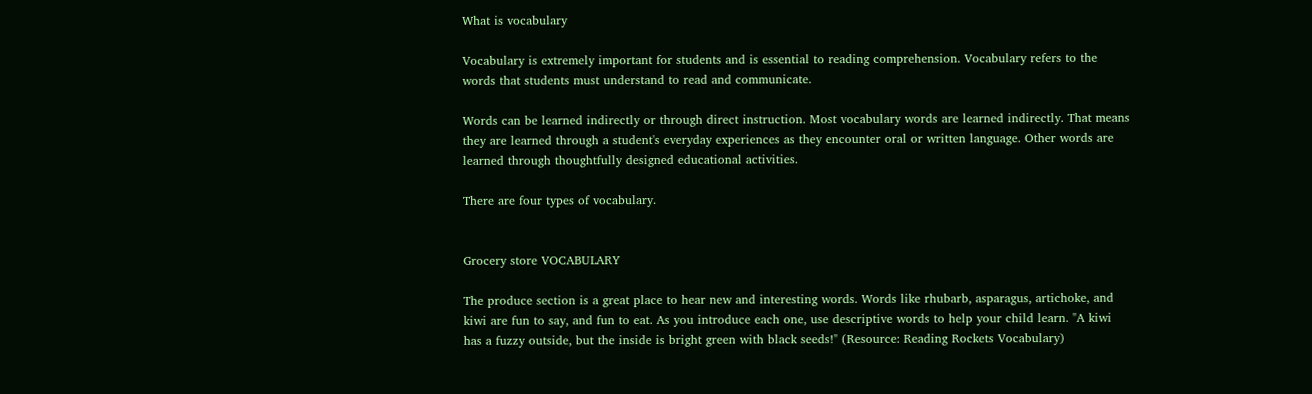What is vocabulary

Vocabulary is extremely important for students and is essential to reading comprehension. Vocabulary refers to the words that students must understand to read and communicate.

Words can be learned indirectly or through direct instruction. Most vocabulary words are learned indirectly. That means they are learned through a student's everyday experiences as they encounter oral or written language. Other words are learned through thoughtfully designed educational activities.

There are four types of vocabulary.


Grocery store VOCABULARY

The produce section is a great place to hear new and interesting words. Words like rhubarb, asparagus, artichoke, and kiwi are fun to say, and fun to eat. As you introduce each one, use descriptive words to help your child learn. "A kiwi has a fuzzy outside, but the inside is bright green with black seeds!" (Resource: Reading Rockets Vocabulary)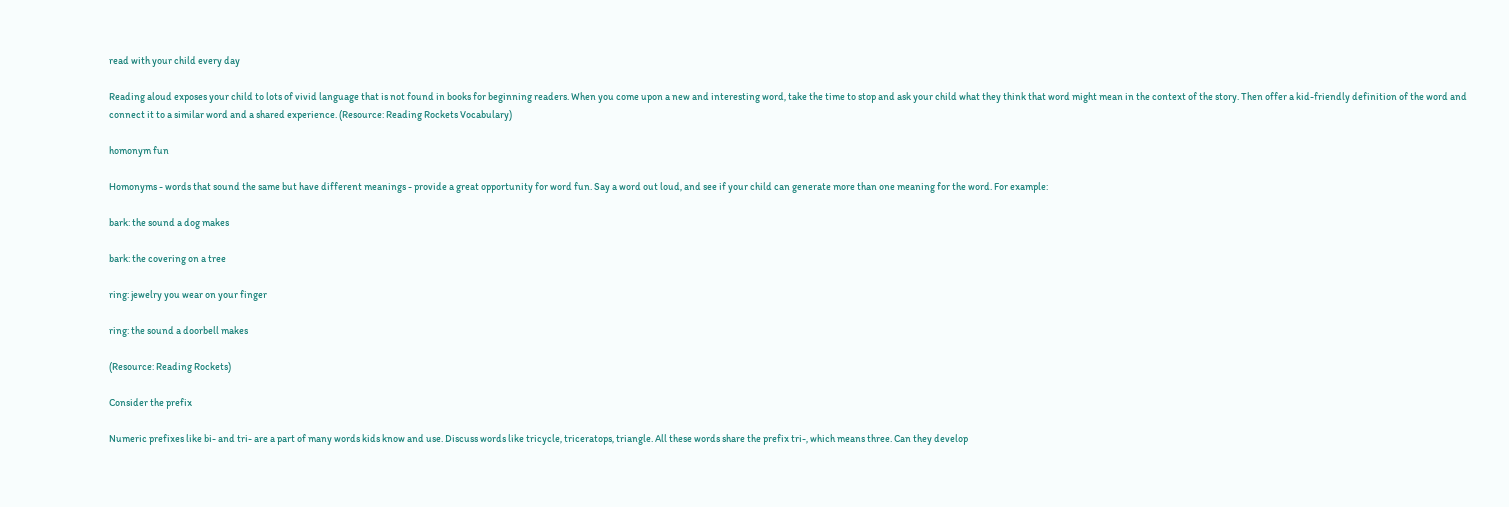read with your child every day

Reading aloud exposes your child to lots of vivid language that is not found in books for beginning readers. When you come upon a new and interesting word, take the time to stop and ask your child what they think that word might mean in the context of the story. Then offer a kid-friendly definition of the word and connect it to a similar word and a shared experience. (Resource: Reading Rockets Vocabulary)

homonym fun

Homonyms - words that sound the same but have different meanings - provide a great opportunity for word fun. Say a word out loud, and see if your child can generate more than one meaning for the word. For example:

bark: the sound a dog makes

bark: the covering on a tree

ring: jewelry you wear on your finger

ring: the sound a doorbell makes

(Resource: Reading Rockets)

Consider the prefix

Numeric prefixes like bi- and tri- are a part of many words kids know and use. Discuss words like tricycle, triceratops, triangle. All these words share the prefix tri-, which means three. Can they develop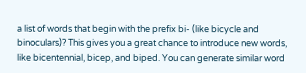a list of words that begin with the prefix bi- (like bicycle and binoculars)? This gives you a great chance to introduce new words, like bicentennial, bicep, and biped. You can generate similar word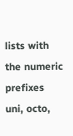lists with the numeric prefixes uni, octo,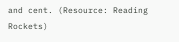and cent. (Resource: Reading Rockets)